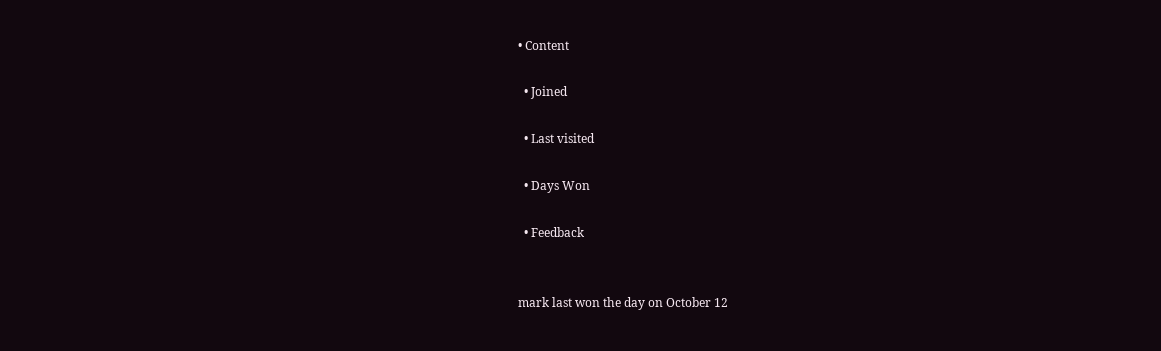• Content

  • Joined

  • Last visited

  • Days Won

  • Feedback


mark last won the day on October 12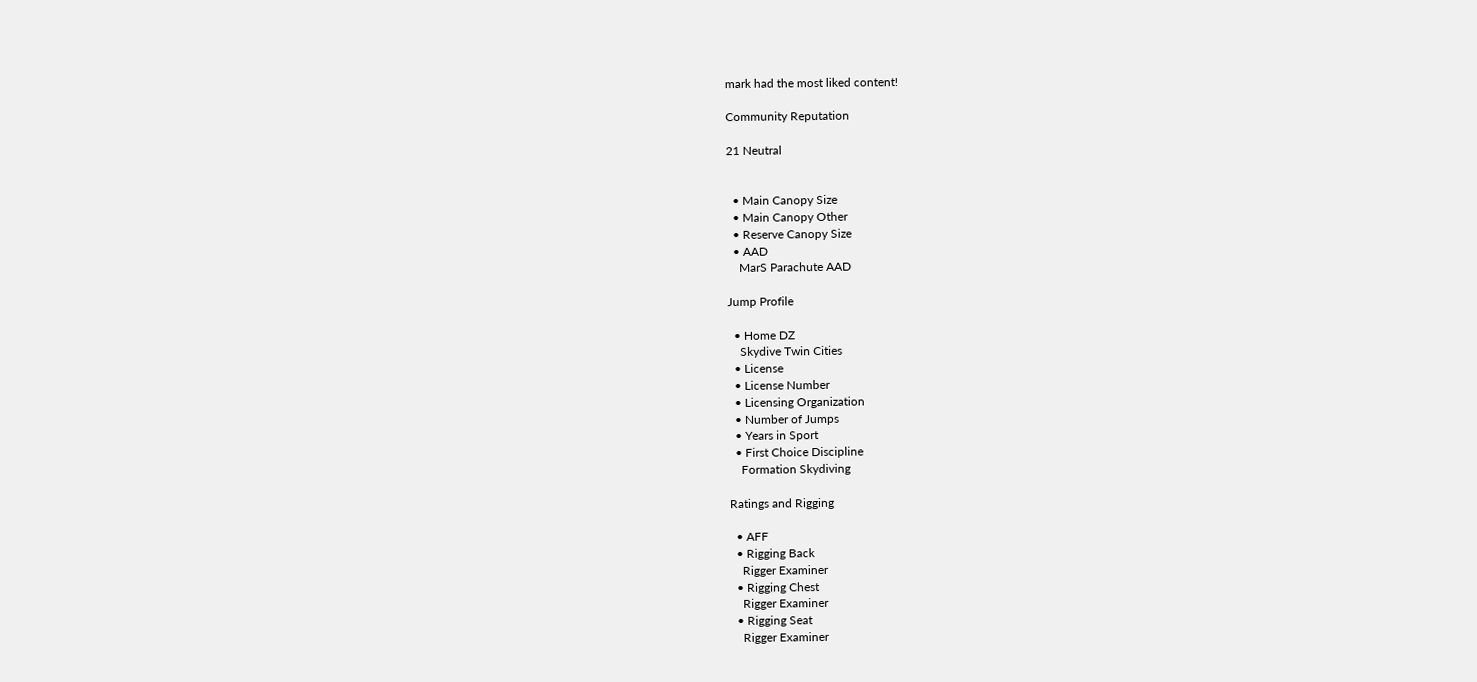mark had the most liked content!

Community Reputation

21 Neutral


  • Main Canopy Size
  • Main Canopy Other
  • Reserve Canopy Size
  • AAD
    MarS Parachute AAD

Jump Profile

  • Home DZ
    Skydive Twin Cities
  • License
  • License Number
  • Licensing Organization
  • Number of Jumps
  • Years in Sport
  • First Choice Discipline
    Formation Skydiving

Ratings and Rigging

  • AFF
  • Rigging Back
    Rigger Examiner
  • Rigging Chest
    Rigger Examiner
  • Rigging Seat
    Rigger Examiner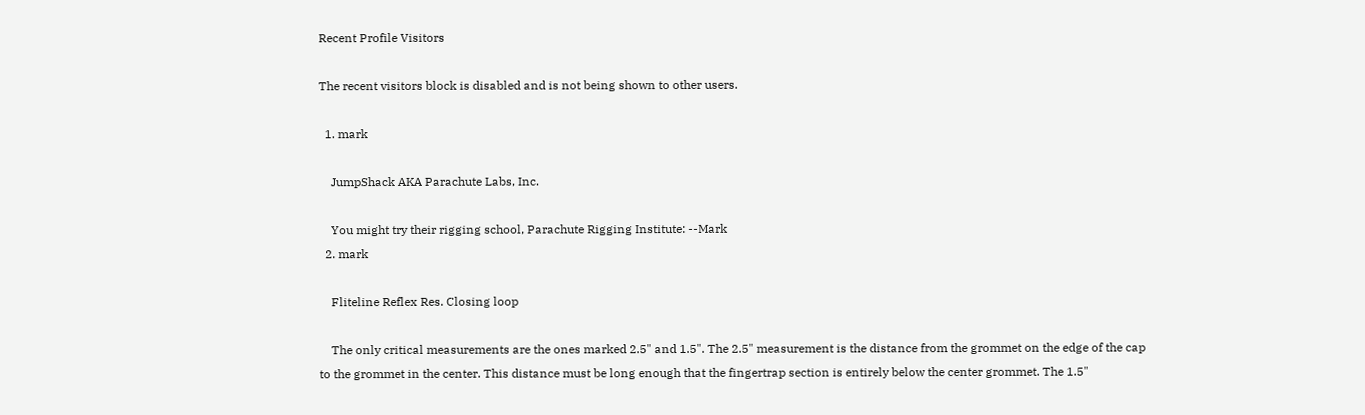Recent Profile Visitors

The recent visitors block is disabled and is not being shown to other users.

  1. mark

    JumpShack AKA Parachute Labs, Inc.

    You might try their rigging school, Parachute Rigging Institute: --Mark
  2. mark

    Fliteline Reflex Res. Closing loop

    The only critical measurements are the ones marked 2.5" and 1.5". The 2.5" measurement is the distance from the grommet on the edge of the cap to the grommet in the center. This distance must be long enough that the fingertrap section is entirely below the center grommet. The 1.5"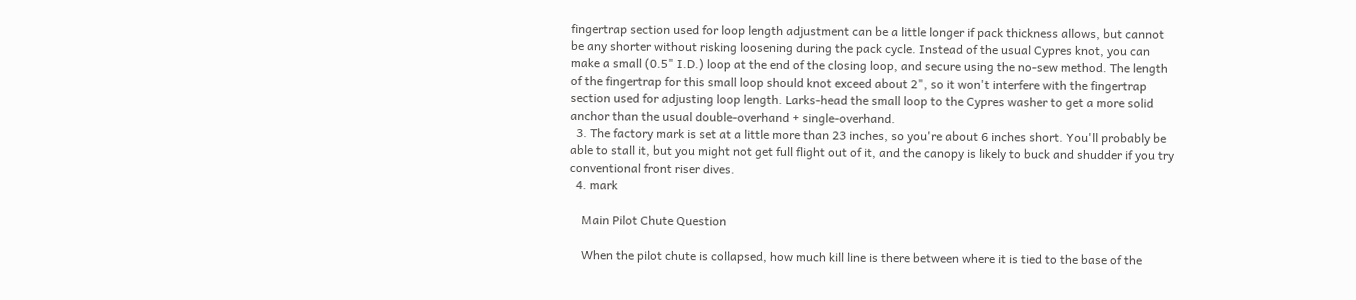fingertrap section used for loop length adjustment can be a little longer if pack thickness allows, but cannot be any shorter without risking loosening during the pack cycle. Instead of the usual Cypres knot, you can make a small (0.5" I.D.) loop at the end of the closing loop, and secure using the no-sew method. The length of the fingertrap for this small loop should knot exceed about 2", so it won't interfere with the fingertrap section used for adjusting loop length. Larks-head the small loop to the Cypres washer to get a more solid anchor than the usual double-overhand + single-overhand.
  3. The factory mark is set at a little more than 23 inches, so you're about 6 inches short. You'll probably be able to stall it, but you might not get full flight out of it, and the canopy is likely to buck and shudder if you try conventional front riser dives.
  4. mark

    Main Pilot Chute Question

    When the pilot chute is collapsed, how much kill line is there between where it is tied to the base of the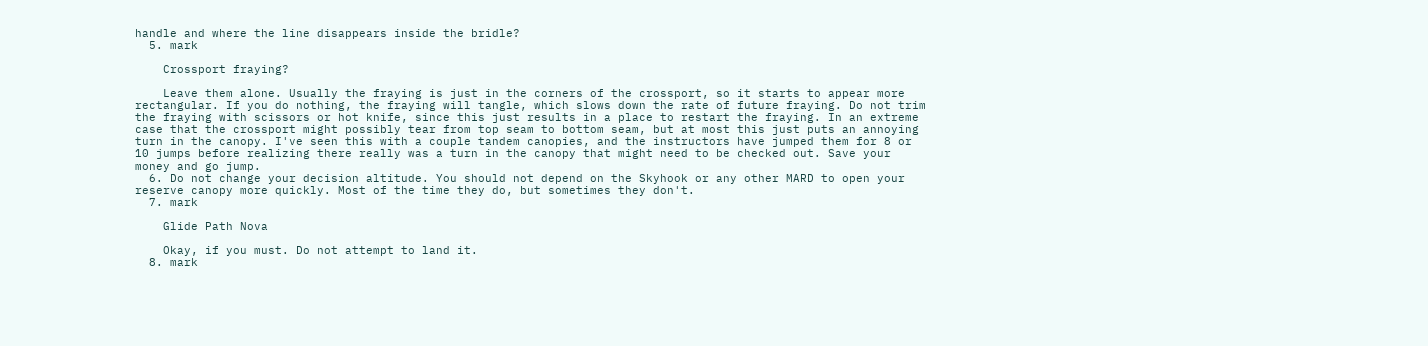handle and where the line disappears inside the bridle?
  5. mark

    Crossport fraying?

    Leave them alone. Usually the fraying is just in the corners of the crossport, so it starts to appear more rectangular. If you do nothing, the fraying will tangle, which slows down the rate of future fraying. Do not trim the fraying with scissors or hot knife, since this just results in a place to restart the fraying. In an extreme case that the crossport might possibly tear from top seam to bottom seam, but at most this just puts an annoying turn in the canopy. I've seen this with a couple tandem canopies, and the instructors have jumped them for 8 or 10 jumps before realizing there really was a turn in the canopy that might need to be checked out. Save your money and go jump.
  6. Do not change your decision altitude. You should not depend on the Skyhook or any other MARD to open your reserve canopy more quickly. Most of the time they do, but sometimes they don't.
  7. mark

    Glide Path Nova

    Okay, if you must. Do not attempt to land it.
  8. mark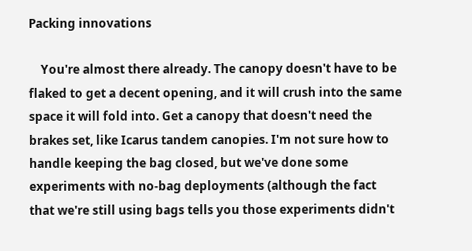Packing innovations

    You're almost there already. The canopy doesn't have to be flaked to get a decent opening, and it will crush into the same space it will fold into. Get a canopy that doesn't need the brakes set, like Icarus tandem canopies. I'm not sure how to handle keeping the bag closed, but we've done some experiments with no-bag deployments (although the fact that we're still using bags tells you those experiments didn't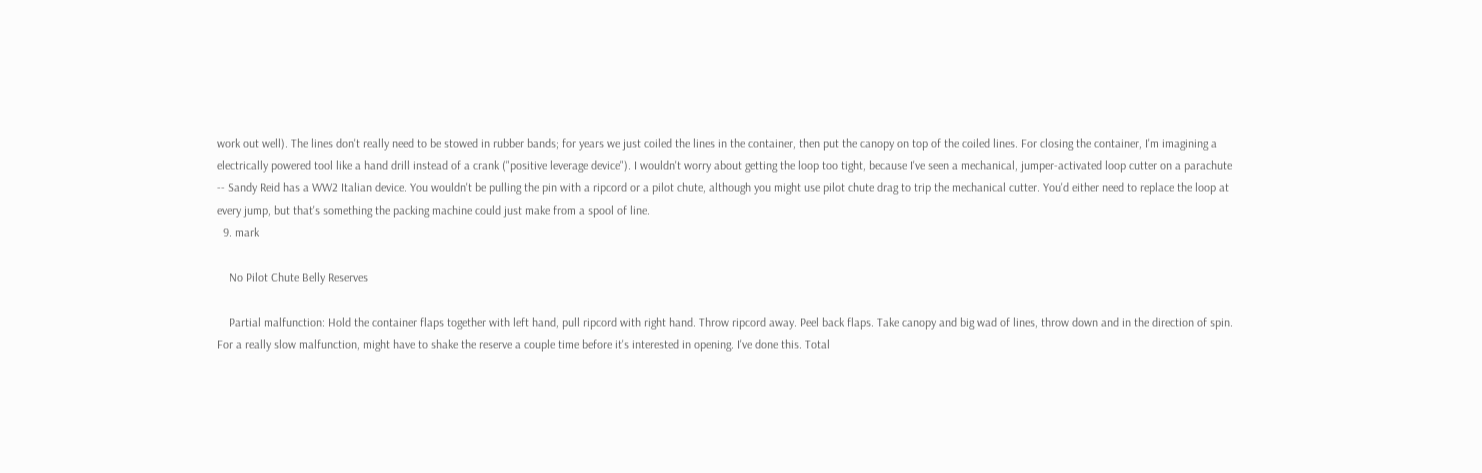work out well). The lines don't really need to be stowed in rubber bands; for years we just coiled the lines in the container, then put the canopy on top of the coiled lines. For closing the container, I'm imagining a electrically powered tool like a hand drill instead of a crank ("positive leverage device"). I wouldn't worry about getting the loop too tight, because I've seen a mechanical, jumper-activated loop cutter on a parachute -- Sandy Reid has a WW2 Italian device. You wouldn't be pulling the pin with a ripcord or a pilot chute, although you might use pilot chute drag to trip the mechanical cutter. You'd either need to replace the loop at every jump, but that's something the packing machine could just make from a spool of line.
  9. mark

    No Pilot Chute Belly Reserves

    Partial malfunction: Hold the container flaps together with left hand, pull ripcord with right hand. Throw ripcord away. Peel back flaps. Take canopy and big wad of lines, throw down and in the direction of spin. For a really slow malfunction, might have to shake the reserve a couple time before it's interested in opening. I've done this. Total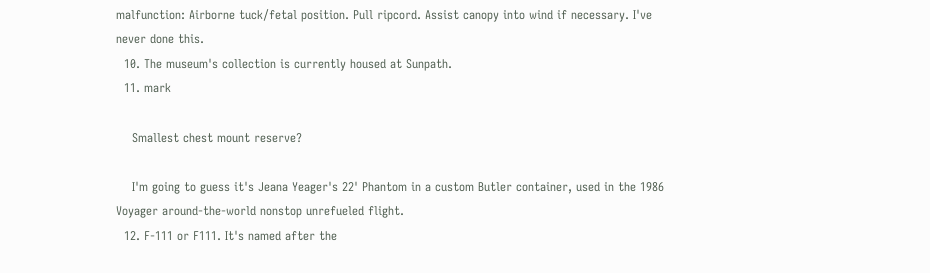malfunction: Airborne tuck/fetal position. Pull ripcord. Assist canopy into wind if necessary. I've never done this.
  10. The museum's collection is currently housed at Sunpath.
  11. mark

    Smallest chest mount reserve?

    I'm going to guess it's Jeana Yeager's 22' Phantom in a custom Butler container, used in the 1986 Voyager around-the-world nonstop unrefueled flight.
  12. F-111 or F111. It's named after the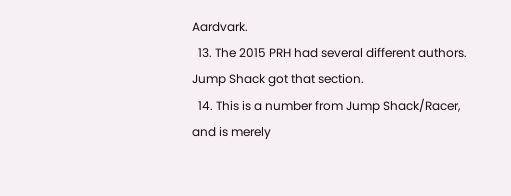Aardvark.
  13. The 2015 PRH had several different authors. Jump Shack got that section.
  14. This is a number from Jump Shack/Racer, and is merely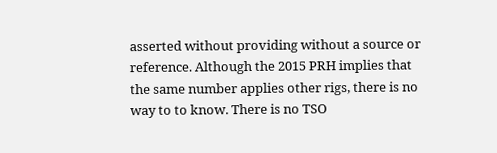asserted without providing without a source or reference. Although the 2015 PRH implies that the same number applies other rigs, there is no way to to know. There is no TSO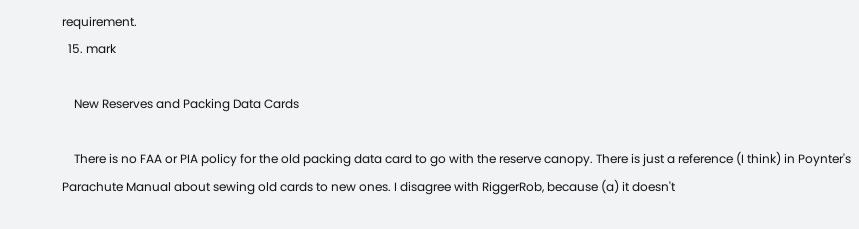requirement.
  15. mark

    New Reserves and Packing Data Cards

    There is no FAA or PIA policy for the old packing data card to go with the reserve canopy. There is just a reference (I think) in Poynter's Parachute Manual about sewing old cards to new ones. I disagree with RiggerRob, because (a) it doesn't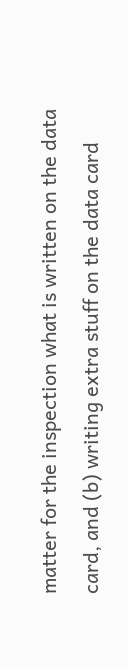matter for the inspection what is written on the data card, and (b) writing extra stuff on the data card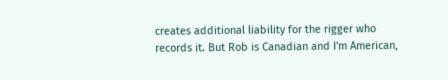creates additional liability for the rigger who records it. But Rob is Canadian and I'm American,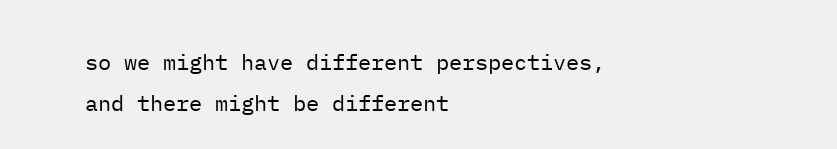so we might have different perspectives, and there might be different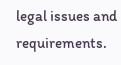legal issues and requirements.